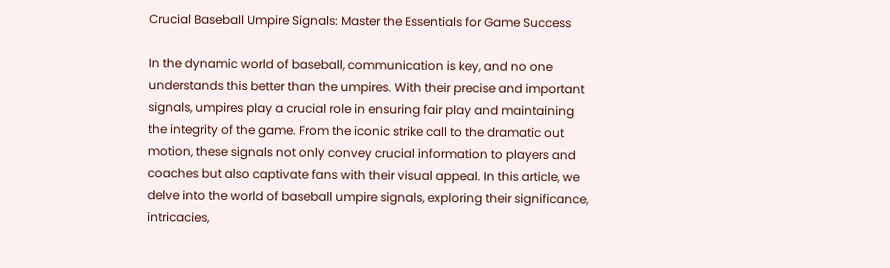Crucial Baseball Umpire Signals: Master the Essentials for Game Success

In the dynamic world of baseball, communication is key, and no one understands this better than the umpires. With their precise and important signals, umpires play a crucial role in ensuring fair play and maintaining the integrity of the game. From the iconic strike call to the dramatic out motion, these signals not only convey crucial information to players and coaches but also captivate fans with their visual appeal. In this article, we delve into the world of baseball umpire signals, exploring their significance, intricacies,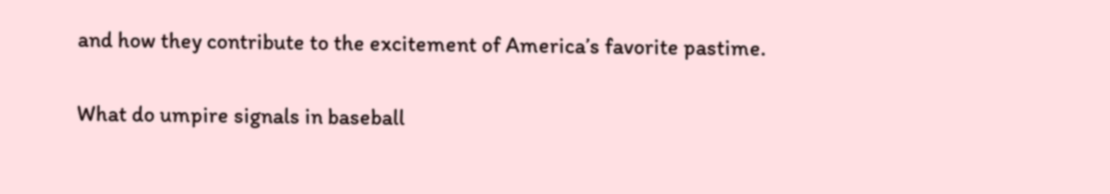and how they contribute to the excitement of America’s favorite pastime.

What do umpire signals in baseball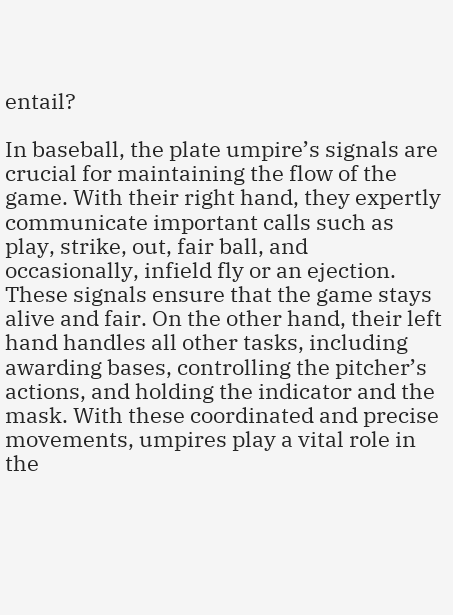entail?

In baseball, the plate umpire’s signals are crucial for maintaining the flow of the game. With their right hand, they expertly communicate important calls such as play, strike, out, fair ball, and occasionally, infield fly or an ejection. These signals ensure that the game stays alive and fair. On the other hand, their left hand handles all other tasks, including awarding bases, controlling the pitcher’s actions, and holding the indicator and the mask. With these coordinated and precise movements, umpires play a vital role in the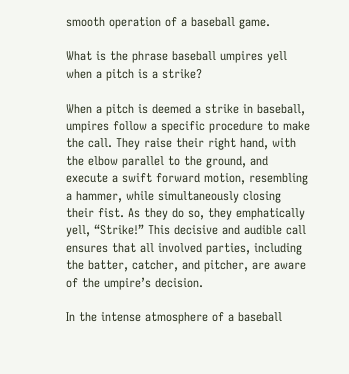smooth operation of a baseball game.

What is the phrase baseball umpires yell when a pitch is a strike?

When a pitch is deemed a strike in baseball, umpires follow a specific procedure to make the call. They raise their right hand, with the elbow parallel to the ground, and execute a swift forward motion, resembling a hammer, while simultaneously closing their fist. As they do so, they emphatically yell, “Strike!” This decisive and audible call ensures that all involved parties, including the batter, catcher, and pitcher, are aware of the umpire’s decision.

In the intense atmosphere of a baseball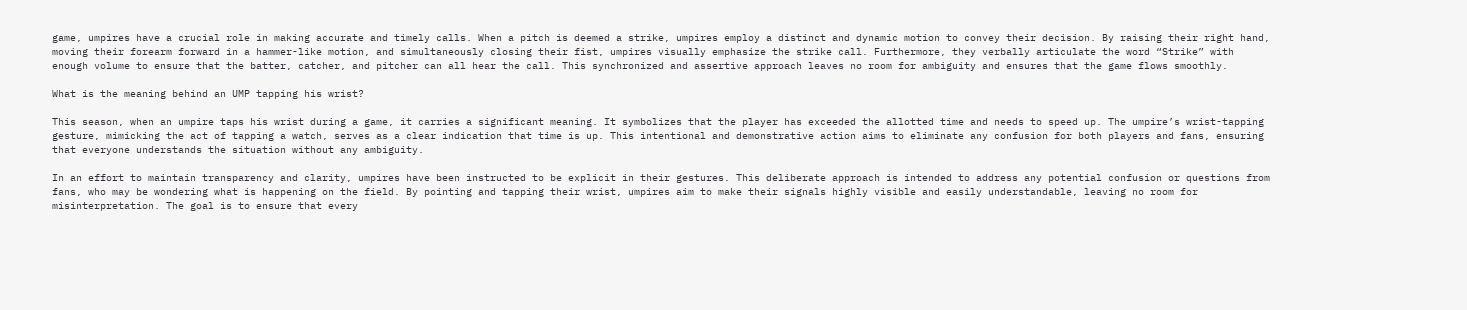game, umpires have a crucial role in making accurate and timely calls. When a pitch is deemed a strike, umpires employ a distinct and dynamic motion to convey their decision. By raising their right hand, moving their forearm forward in a hammer-like motion, and simultaneously closing their fist, umpires visually emphasize the strike call. Furthermore, they verbally articulate the word “Strike” with enough volume to ensure that the batter, catcher, and pitcher can all hear the call. This synchronized and assertive approach leaves no room for ambiguity and ensures that the game flows smoothly.

What is the meaning behind an UMP tapping his wrist?

This season, when an umpire taps his wrist during a game, it carries a significant meaning. It symbolizes that the player has exceeded the allotted time and needs to speed up. The umpire’s wrist-tapping gesture, mimicking the act of tapping a watch, serves as a clear indication that time is up. This intentional and demonstrative action aims to eliminate any confusion for both players and fans, ensuring that everyone understands the situation without any ambiguity.

In an effort to maintain transparency and clarity, umpires have been instructed to be explicit in their gestures. This deliberate approach is intended to address any potential confusion or questions from fans, who may be wondering what is happening on the field. By pointing and tapping their wrist, umpires aim to make their signals highly visible and easily understandable, leaving no room for misinterpretation. The goal is to ensure that every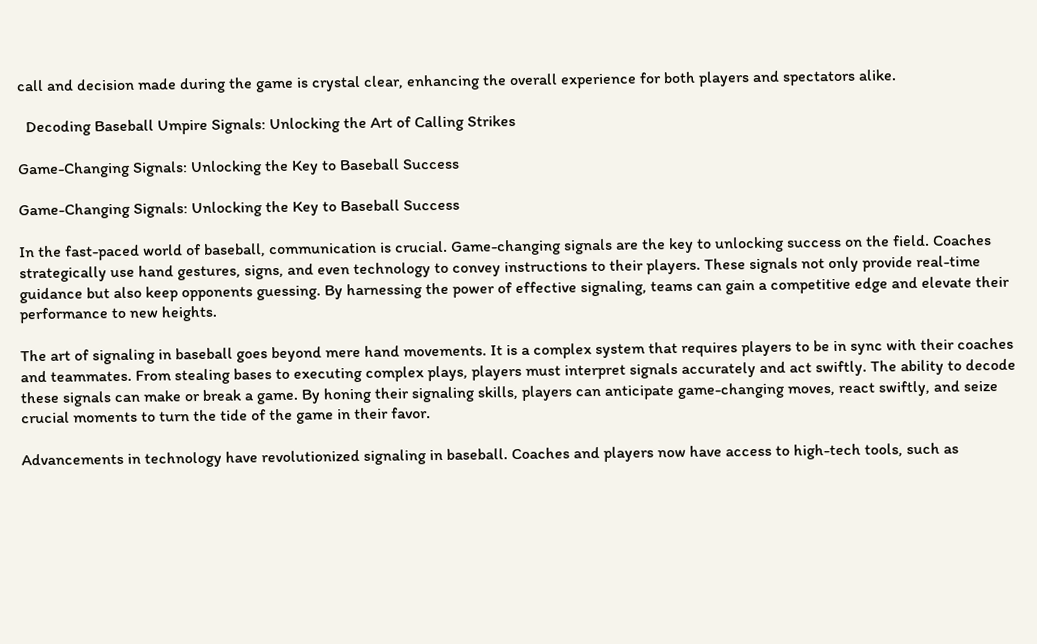call and decision made during the game is crystal clear, enhancing the overall experience for both players and spectators alike.

  Decoding Baseball Umpire Signals: Unlocking the Art of Calling Strikes

Game-Changing Signals: Unlocking the Key to Baseball Success

Game-Changing Signals: Unlocking the Key to Baseball Success

In the fast-paced world of baseball, communication is crucial. Game-changing signals are the key to unlocking success on the field. Coaches strategically use hand gestures, signs, and even technology to convey instructions to their players. These signals not only provide real-time guidance but also keep opponents guessing. By harnessing the power of effective signaling, teams can gain a competitive edge and elevate their performance to new heights.

The art of signaling in baseball goes beyond mere hand movements. It is a complex system that requires players to be in sync with their coaches and teammates. From stealing bases to executing complex plays, players must interpret signals accurately and act swiftly. The ability to decode these signals can make or break a game. By honing their signaling skills, players can anticipate game-changing moves, react swiftly, and seize crucial moments to turn the tide of the game in their favor.

Advancements in technology have revolutionized signaling in baseball. Coaches and players now have access to high-tech tools, such as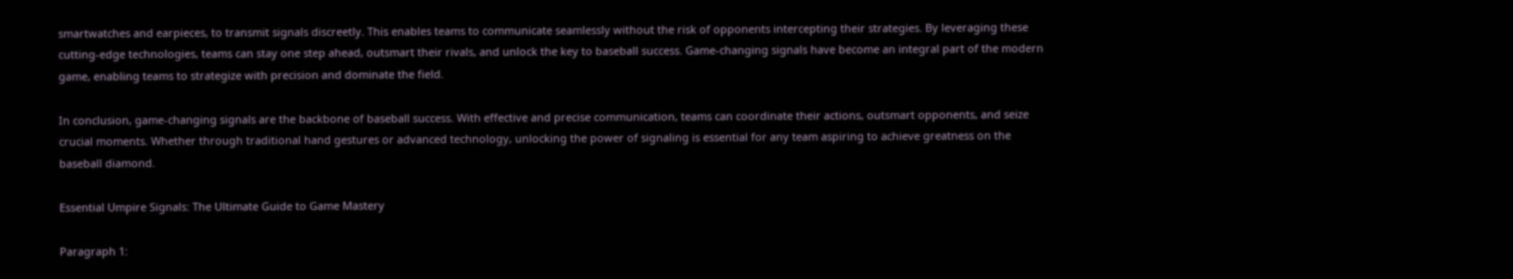smartwatches and earpieces, to transmit signals discreetly. This enables teams to communicate seamlessly without the risk of opponents intercepting their strategies. By leveraging these cutting-edge technologies, teams can stay one step ahead, outsmart their rivals, and unlock the key to baseball success. Game-changing signals have become an integral part of the modern game, enabling teams to strategize with precision and dominate the field.

In conclusion, game-changing signals are the backbone of baseball success. With effective and precise communication, teams can coordinate their actions, outsmart opponents, and seize crucial moments. Whether through traditional hand gestures or advanced technology, unlocking the power of signaling is essential for any team aspiring to achieve greatness on the baseball diamond.

Essential Umpire Signals: The Ultimate Guide to Game Mastery

Paragraph 1: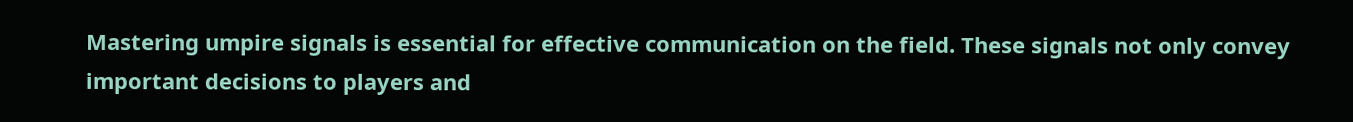Mastering umpire signals is essential for effective communication on the field. These signals not only convey important decisions to players and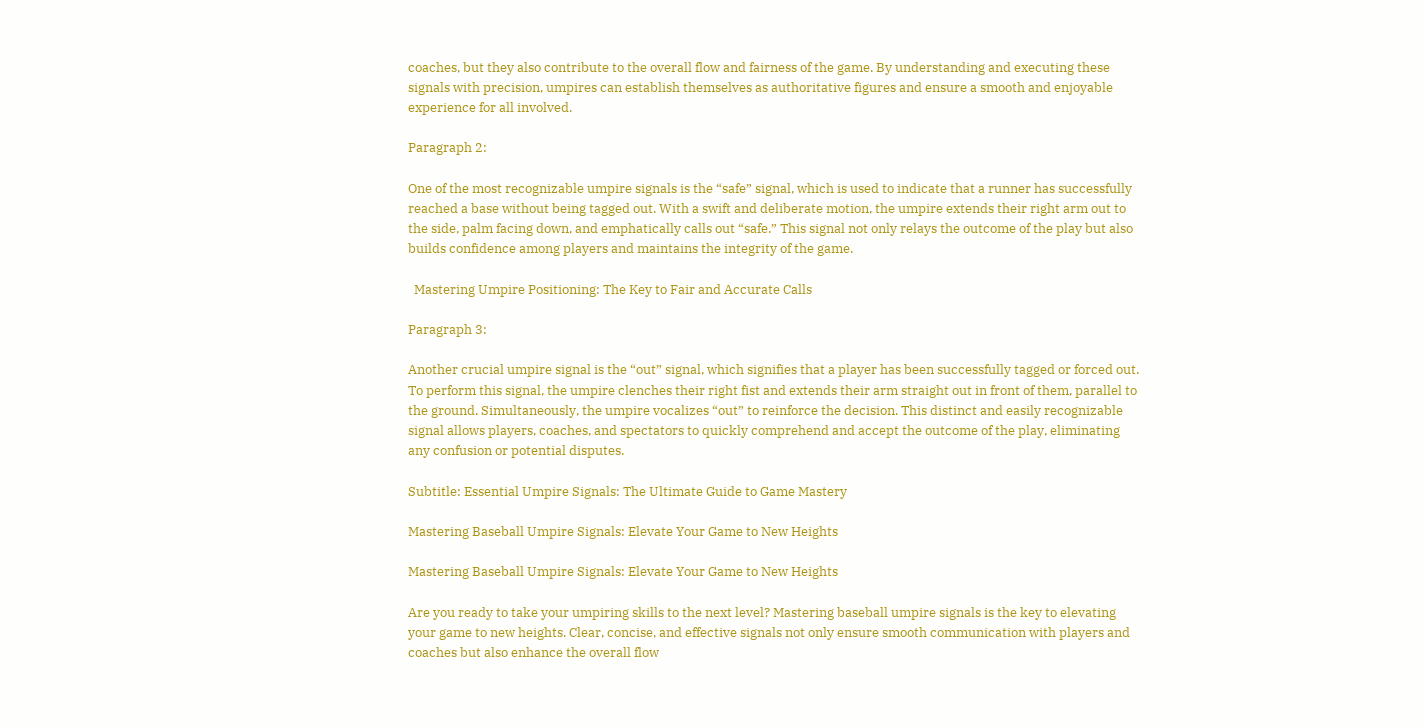coaches, but they also contribute to the overall flow and fairness of the game. By understanding and executing these signals with precision, umpires can establish themselves as authoritative figures and ensure a smooth and enjoyable experience for all involved.

Paragraph 2:

One of the most recognizable umpire signals is the “safe” signal, which is used to indicate that a runner has successfully reached a base without being tagged out. With a swift and deliberate motion, the umpire extends their right arm out to the side, palm facing down, and emphatically calls out “safe.” This signal not only relays the outcome of the play but also builds confidence among players and maintains the integrity of the game.

  Mastering Umpire Positioning: The Key to Fair and Accurate Calls

Paragraph 3:

Another crucial umpire signal is the “out” signal, which signifies that a player has been successfully tagged or forced out. To perform this signal, the umpire clenches their right fist and extends their arm straight out in front of them, parallel to the ground. Simultaneously, the umpire vocalizes “out” to reinforce the decision. This distinct and easily recognizable signal allows players, coaches, and spectators to quickly comprehend and accept the outcome of the play, eliminating any confusion or potential disputes.

Subtitle: Essential Umpire Signals: The Ultimate Guide to Game Mastery

Mastering Baseball Umpire Signals: Elevate Your Game to New Heights

Mastering Baseball Umpire Signals: Elevate Your Game to New Heights

Are you ready to take your umpiring skills to the next level? Mastering baseball umpire signals is the key to elevating your game to new heights. Clear, concise, and effective signals not only ensure smooth communication with players and coaches but also enhance the overall flow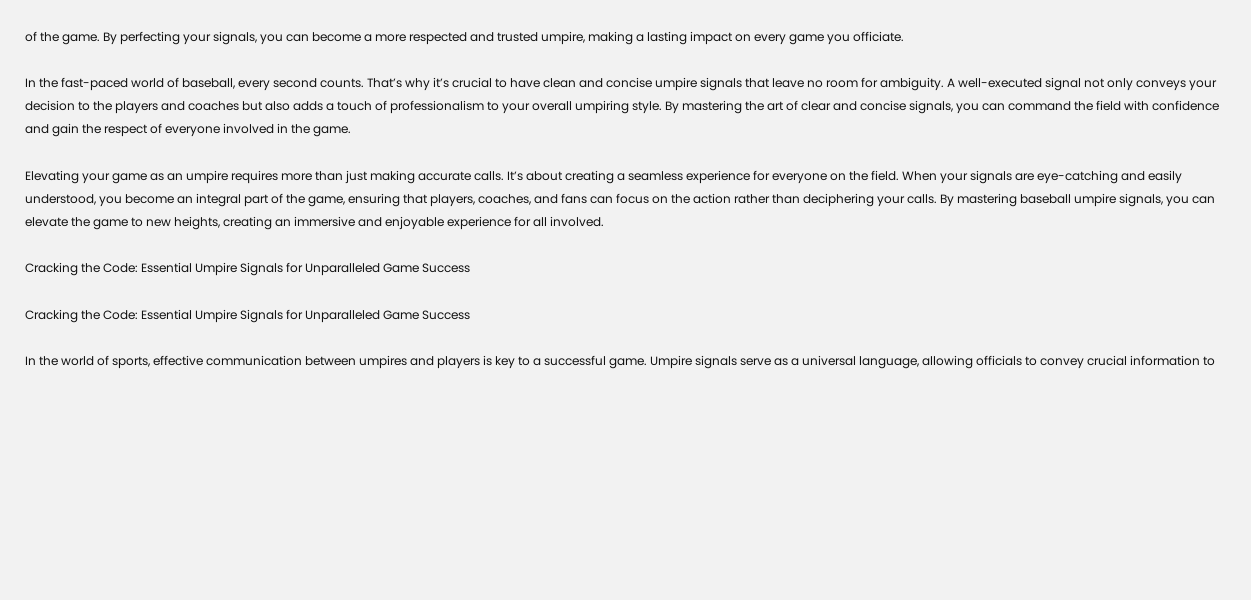of the game. By perfecting your signals, you can become a more respected and trusted umpire, making a lasting impact on every game you officiate.

In the fast-paced world of baseball, every second counts. That’s why it’s crucial to have clean and concise umpire signals that leave no room for ambiguity. A well-executed signal not only conveys your decision to the players and coaches but also adds a touch of professionalism to your overall umpiring style. By mastering the art of clear and concise signals, you can command the field with confidence and gain the respect of everyone involved in the game.

Elevating your game as an umpire requires more than just making accurate calls. It’s about creating a seamless experience for everyone on the field. When your signals are eye-catching and easily understood, you become an integral part of the game, ensuring that players, coaches, and fans can focus on the action rather than deciphering your calls. By mastering baseball umpire signals, you can elevate the game to new heights, creating an immersive and enjoyable experience for all involved.

Cracking the Code: Essential Umpire Signals for Unparalleled Game Success

Cracking the Code: Essential Umpire Signals for Unparalleled Game Success

In the world of sports, effective communication between umpires and players is key to a successful game. Umpire signals serve as a universal language, allowing officials to convey crucial information to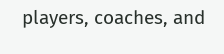players, coaches, and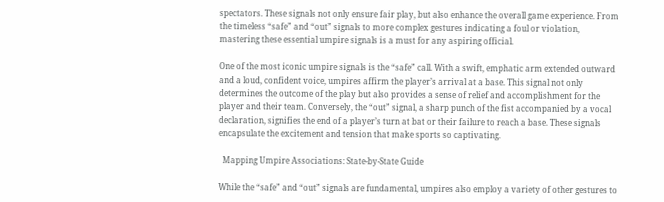spectators. These signals not only ensure fair play, but also enhance the overall game experience. From the timeless “safe” and “out” signals to more complex gestures indicating a foul or violation, mastering these essential umpire signals is a must for any aspiring official.

One of the most iconic umpire signals is the “safe” call. With a swift, emphatic arm extended outward and a loud, confident voice, umpires affirm the player’s arrival at a base. This signal not only determines the outcome of the play but also provides a sense of relief and accomplishment for the player and their team. Conversely, the “out” signal, a sharp punch of the fist accompanied by a vocal declaration, signifies the end of a player’s turn at bat or their failure to reach a base. These signals encapsulate the excitement and tension that make sports so captivating.

  Mapping Umpire Associations: State-by-State Guide

While the “safe” and “out” signals are fundamental, umpires also employ a variety of other gestures to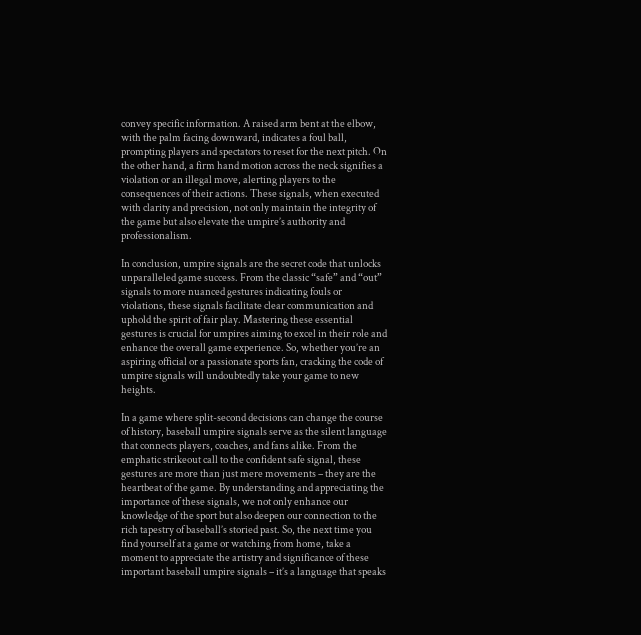convey specific information. A raised arm bent at the elbow, with the palm facing downward, indicates a foul ball, prompting players and spectators to reset for the next pitch. On the other hand, a firm hand motion across the neck signifies a violation or an illegal move, alerting players to the consequences of their actions. These signals, when executed with clarity and precision, not only maintain the integrity of the game but also elevate the umpire’s authority and professionalism.

In conclusion, umpire signals are the secret code that unlocks unparalleled game success. From the classic “safe” and “out” signals to more nuanced gestures indicating fouls or violations, these signals facilitate clear communication and uphold the spirit of fair play. Mastering these essential gestures is crucial for umpires aiming to excel in their role and enhance the overall game experience. So, whether you’re an aspiring official or a passionate sports fan, cracking the code of umpire signals will undoubtedly take your game to new heights.

In a game where split-second decisions can change the course of history, baseball umpire signals serve as the silent language that connects players, coaches, and fans alike. From the emphatic strikeout call to the confident safe signal, these gestures are more than just mere movements – they are the heartbeat of the game. By understanding and appreciating the importance of these signals, we not only enhance our knowledge of the sport but also deepen our connection to the rich tapestry of baseball’s storied past. So, the next time you find yourself at a game or watching from home, take a moment to appreciate the artistry and significance of these important baseball umpire signals – it’s a language that speaks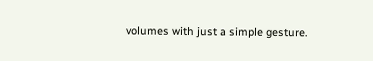volumes with just a simple gesture.